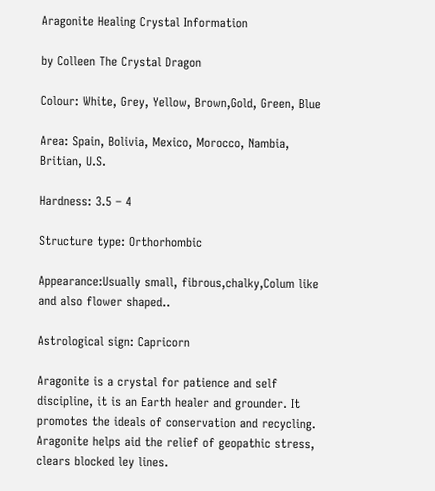Aragonite Healing Crystal Information

by Colleen The Crystal Dragon

Colour: White, Grey, Yellow, Brown,Gold, Green, Blue

Area: Spain, Bolivia, Mexico, Morocco, Nambia, Britian, U.S.

Hardness: 3.5 – 4

Structure type: Orthorhombic

Appearance:Usually small, fibrous,chalky,Colum like and also flower shaped..

Astrological sign: Capricorn

Aragonite is a crystal for patience and self discipline, it is an Earth healer and grounder. It promotes the ideals of conservation and recycling. Aragonite helps aid the relief of geopathic stress, clears blocked ley lines.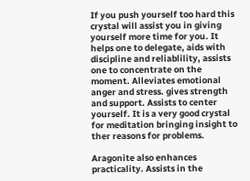If you push yourself too hard this crystal will assist you in giving yourself more time for you. It helps one to delegate, aids with discipline and reliablility, assists one to concentrate on the moment. Alleviates emotional anger and stress. gives strength and support. Assists to center yourself. It is a very good crystal for meditation bringing insight to ther reasons for problems.

Aragonite also enhances practicality. Assists in the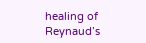healing of Reynaud’s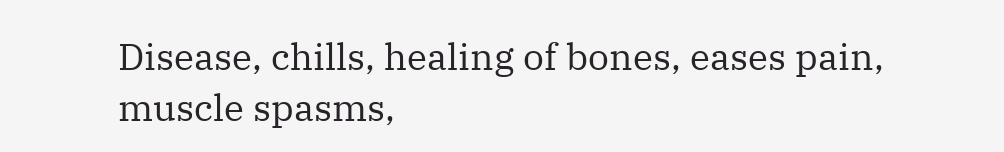Disease, chills, healing of bones, eases pain, muscle spasms,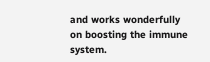and works wonderfully on boosting the immune system.